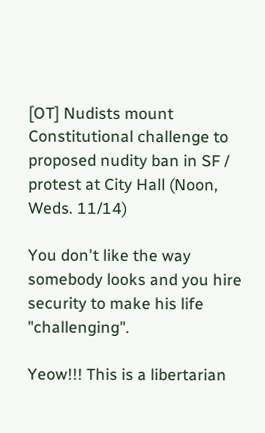[OT] Nudists mount Constitutional challenge to proposed nudity ban in SF / protest at City Hall (Noon, Weds. 11/14)

You don't like the way somebody looks and you hire security to make his life "challenging".

Yeow!!! This is a libertarian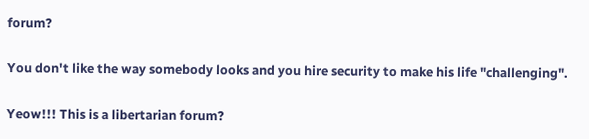forum?

You don't like the way somebody looks and you hire security to make his life "challenging".

Yeow!!! This is a libertarian forum?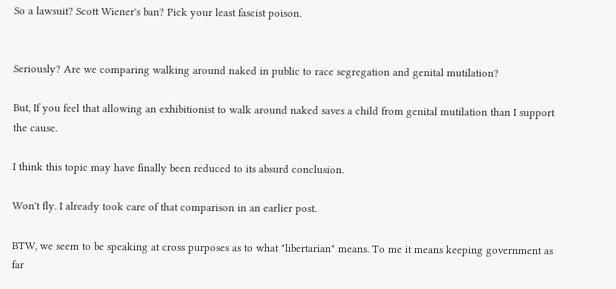So a lawsuit? Scott Wiener's ban? Pick your least fascist poison.


Seriously? Are we comparing walking around naked in public to race segregation and genital mutilation?

But, If you feel that allowing an exhibitionist to walk around naked saves a child from genital mutilation than I support the cause.

I think this topic may have finally been reduced to its absurd conclusion.

Won't fly. I already took care of that comparison in an earlier post.

BTW, we seem to be speaking at cross purposes as to what "libertarian" means. To me it means keeping government as far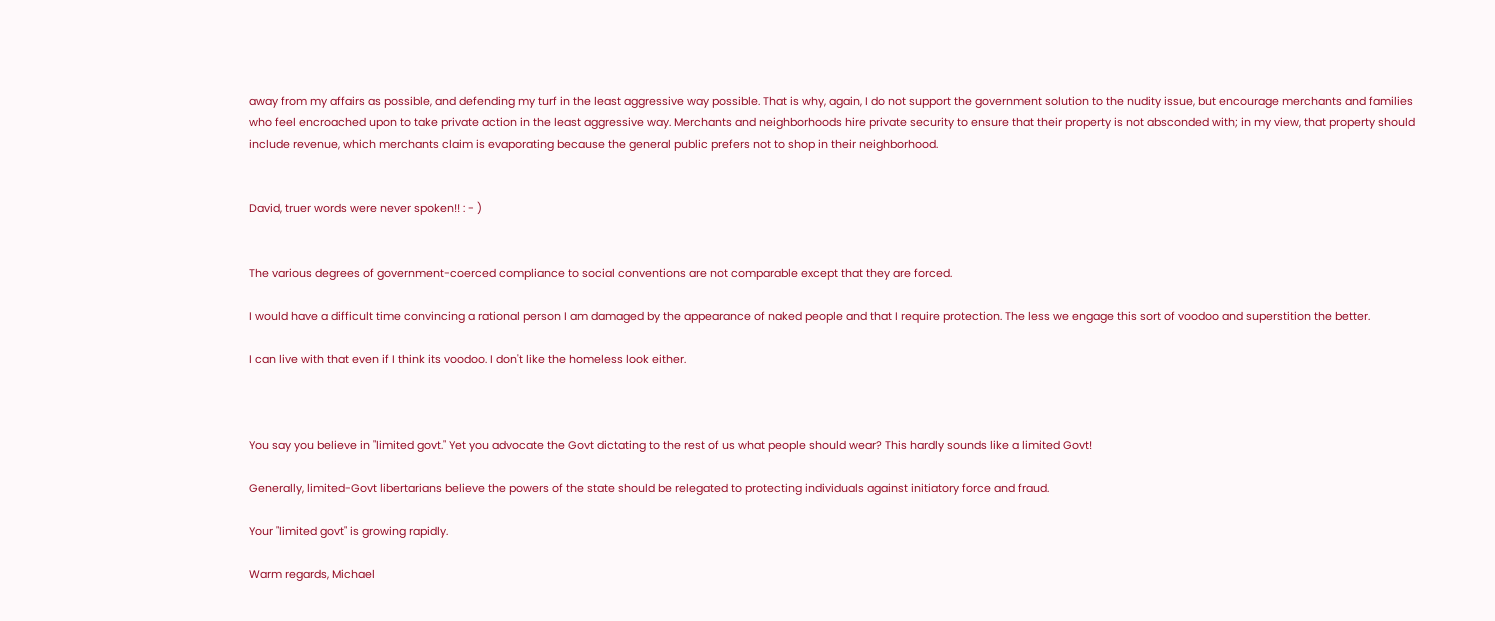away from my affairs as possible, and defending my turf in the least aggressive way possible. That is why, again, I do not support the government solution to the nudity issue, but encourage merchants and families who feel encroached upon to take private action in the least aggressive way. Merchants and neighborhoods hire private security to ensure that their property is not absconded with; in my view, that property should include revenue, which merchants claim is evaporating because the general public prefers not to shop in their neighborhood.


David, truer words were never spoken!! : - )


The various degrees of government-coerced compliance to social conventions are not comparable except that they are forced.

I would have a difficult time convincing a rational person I am damaged by the appearance of naked people and that I require protection. The less we engage this sort of voodoo and superstition the better.

I can live with that even if I think its voodoo. I don't like the homeless look either.



You say you believe in "limited govt." Yet you advocate the Govt dictating to the rest of us what people should wear? This hardly sounds like a limited Govt!

Generally, limited-Govt libertarians believe the powers of the state should be relegated to protecting individuals against initiatory force and fraud.

Your "limited govt" is growing rapidly.

Warm regards, Michael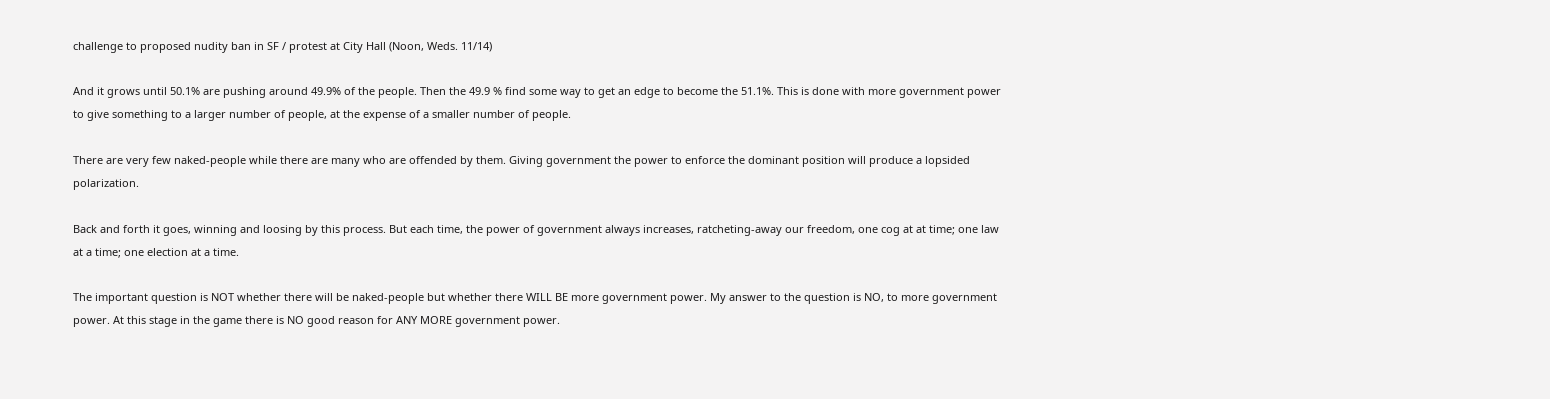challenge to proposed nudity ban in SF / protest at City Hall (Noon, Weds. 11/14)

And it grows until 50.1% are pushing around 49.9% of the people. Then the 49.9 % find some way to get an edge to become the 51.1%. This is done with more government power to give something to a larger number of people, at the expense of a smaller number of people.

There are very few naked-people while there are many who are offended by them. Giving government the power to enforce the dominant position will produce a lopsided polarization.

Back and forth it goes, winning and loosing by this process. But each time, the power of government always increases, ratcheting-away our freedom, one cog at at time; one law at a time; one election at a time.

The important question is NOT whether there will be naked-people but whether there WILL BE more government power. My answer to the question is NO, to more government power. At this stage in the game there is NO good reason for ANY MORE government power.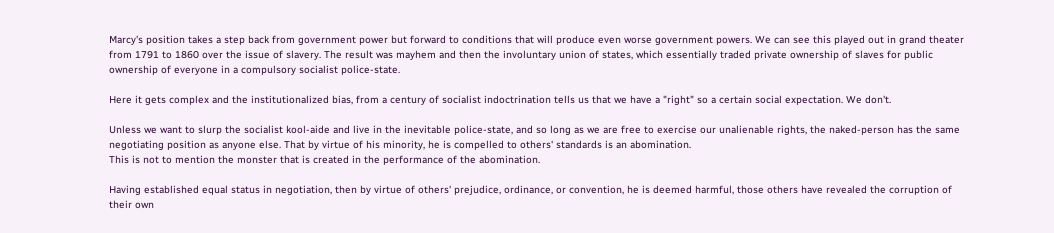Marcy's position takes a step back from government power but forward to conditions that will produce even worse government powers. We can see this played out in grand theater from 1791 to 1860 over the issue of slavery. The result was mayhem and then the involuntary union of states, which essentially traded private ownership of slaves for public ownership of everyone in a compulsory socialist police-state.

Here it gets complex and the institutionalized bias, from a century of socialist indoctrination tells us that we have a "right" so a certain social expectation. We don't.

Unless we want to slurp the socialist kool-aide and live in the inevitable police-state, and so long as we are free to exercise our unalienable rights, the naked-person has the same negotiating position as anyone else. That by virtue of his minority, he is compelled to others' standards is an abomination.
This is not to mention the monster that is created in the performance of the abomination.

Having established equal status in negotiation, then by virtue of others' prejudice, ordinance, or convention, he is deemed harmful, those others have revealed the corruption of their own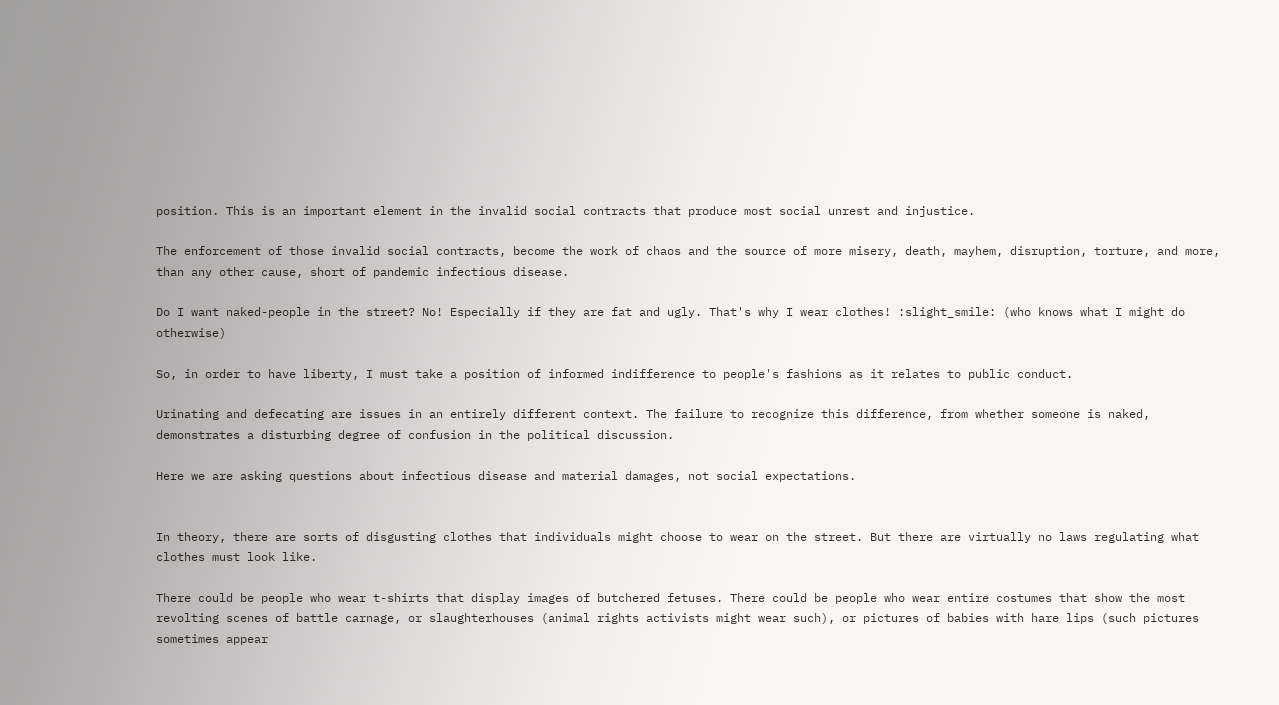position. This is an important element in the invalid social contracts that produce most social unrest and injustice.

The enforcement of those invalid social contracts, become the work of chaos and the source of more misery, death, mayhem, disruption, torture, and more, than any other cause, short of pandemic infectious disease.

Do I want naked-people in the street? No! Especially if they are fat and ugly. That's why I wear clothes! :slight_smile: (who knows what I might do otherwise)

So, in order to have liberty, I must take a position of informed indifference to people's fashions as it relates to public conduct.

Urinating and defecating are issues in an entirely different context. The failure to recognize this difference, from whether someone is naked, demonstrates a disturbing degree of confusion in the political discussion.

Here we are asking questions about infectious disease and material damages, not social expectations.


In theory, there are sorts of disgusting clothes that individuals might choose to wear on the street. But there are virtually no laws regulating what clothes must look like.

There could be people who wear t-shirts that display images of butchered fetuses. There could be people who wear entire costumes that show the most revolting scenes of battle carnage, or slaughterhouses (animal rights activists might wear such), or pictures of babies with hare lips (such pictures sometimes appear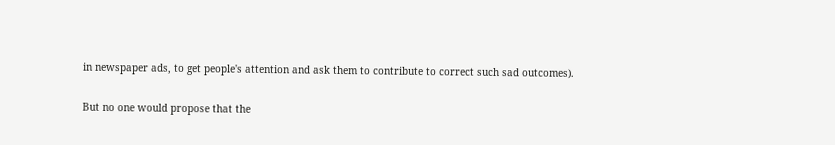in newspaper ads, to get people's attention and ask them to contribute to correct such sad outcomes).

But no one would propose that the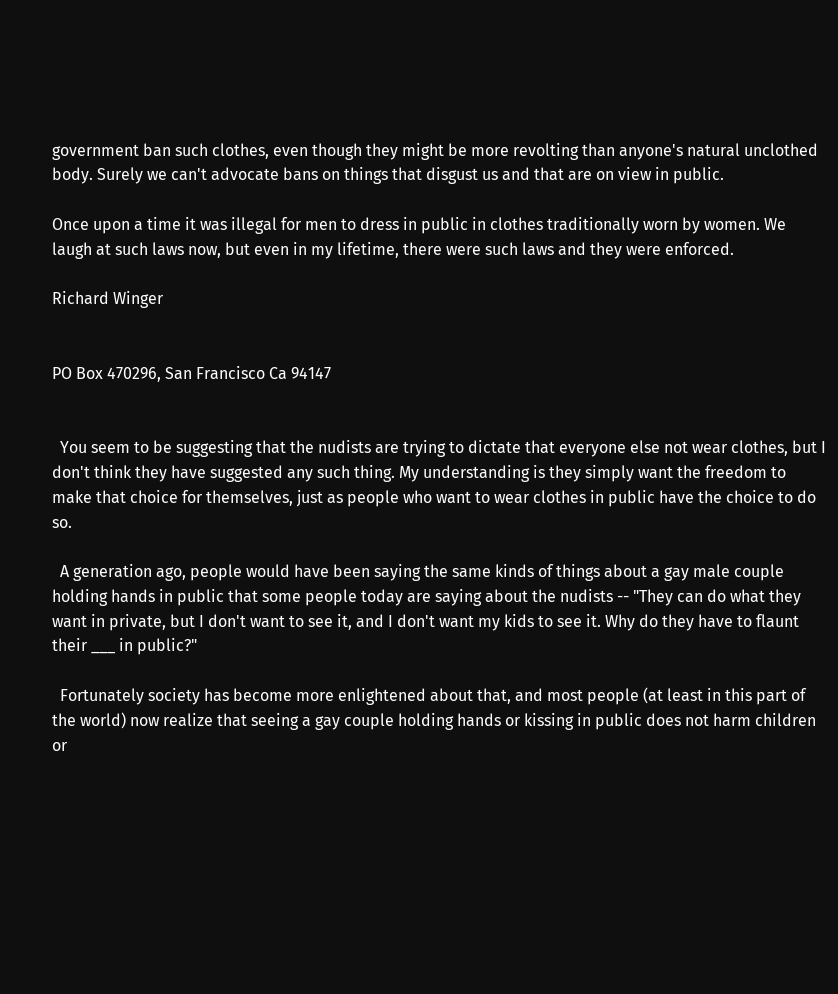government ban such clothes, even though they might be more revolting than anyone's natural unclothed body. Surely we can't advocate bans on things that disgust us and that are on view in public.

Once upon a time it was illegal for men to dress in public in clothes traditionally worn by women. We laugh at such laws now, but even in my lifetime, there were such laws and they were enforced.

Richard Winger


PO Box 470296, San Francisco Ca 94147


  You seem to be suggesting that the nudists are trying to dictate that everyone else not wear clothes, but I don't think they have suggested any such thing. My understanding is they simply want the freedom to make that choice for themselves, just as people who want to wear clothes in public have the choice to do so.

  A generation ago, people would have been saying the same kinds of things about a gay male couple holding hands in public that some people today are saying about the nudists -- "They can do what they want in private, but I don't want to see it, and I don't want my kids to see it. Why do they have to flaunt their ___ in public?"

  Fortunately society has become more enlightened about that, and most people (at least in this part of the world) now realize that seeing a gay couple holding hands or kissing in public does not harm children or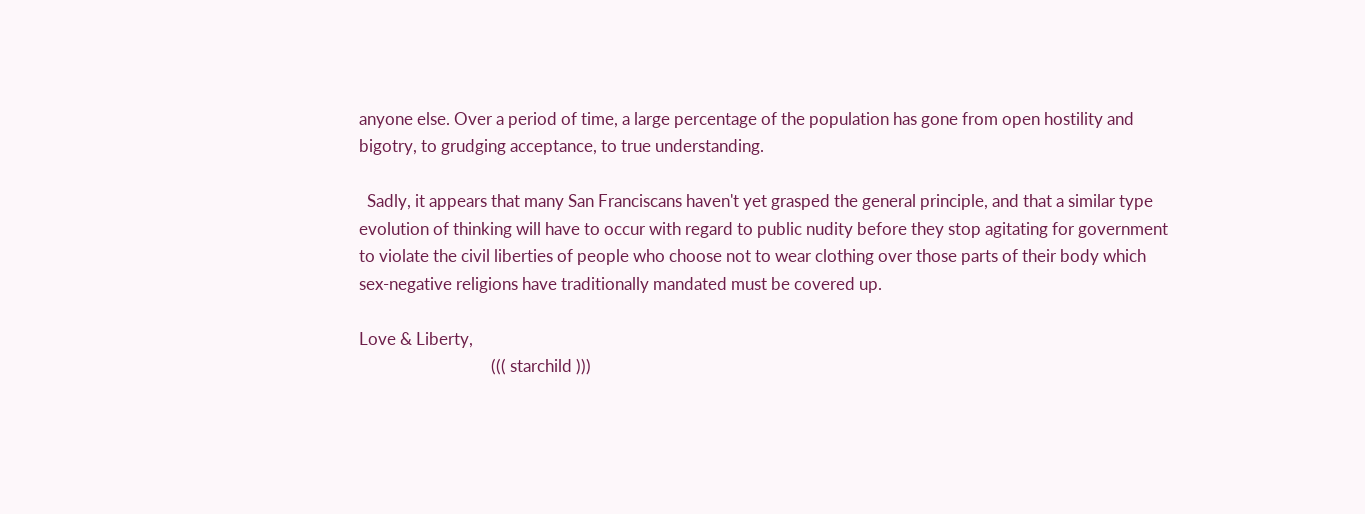anyone else. Over a period of time, a large percentage of the population has gone from open hostility and bigotry, to grudging acceptance, to true understanding.

  Sadly, it appears that many San Franciscans haven't yet grasped the general principle, and that a similar type evolution of thinking will have to occur with regard to public nudity before they stop agitating for government to violate the civil liberties of people who choose not to wear clothing over those parts of their body which sex-negative religions have traditionally mandated must be covered up.

Love & Liberty,
                                 ((( starchild )))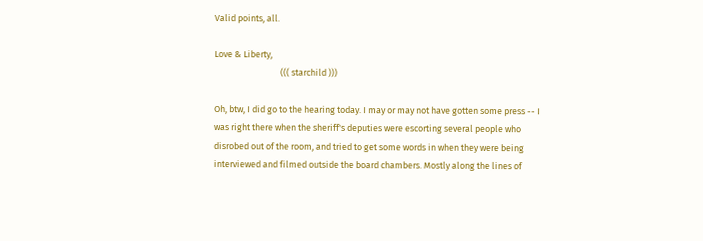Valid points, all.

Love & Liberty,
                                 ((( starchild )))

Oh, btw, I did go to the hearing today. I may or may not have gotten some press -- I was right there when the sheriff's deputies were escorting several people who disrobed out of the room, and tried to get some words in when they were being interviewed and filmed outside the board chambers. Mostly along the lines of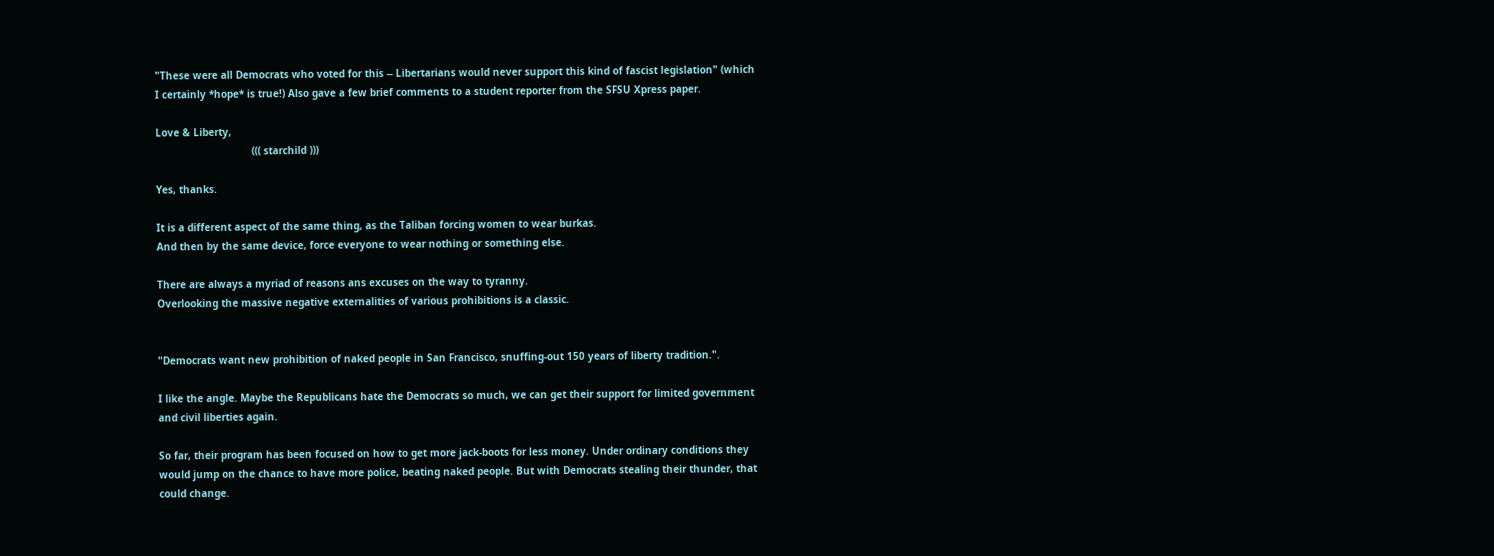"These were all Democrats who voted for this -- Libertarians would never support this kind of fascist legislation" (which I certainly *hope* is true!) Also gave a few brief comments to a student reporter from the SFSU Xpress paper.

Love & Liberty,
                                ((( starchild )))

Yes, thanks.

It is a different aspect of the same thing, as the Taliban forcing women to wear burkas.
And then by the same device, force everyone to wear nothing or something else.

There are always a myriad of reasons ans excuses on the way to tyranny.
Overlooking the massive negative externalities of various prohibitions is a classic.


"Democrats want new prohibition of naked people in San Francisco, snuffing-out 150 years of liberty tradition.".

I like the angle. Maybe the Republicans hate the Democrats so much, we can get their support for limited government and civil liberties again.

So far, their program has been focused on how to get more jack-boots for less money. Under ordinary conditions they would jump on the chance to have more police, beating naked people. But with Democrats stealing their thunder, that could change.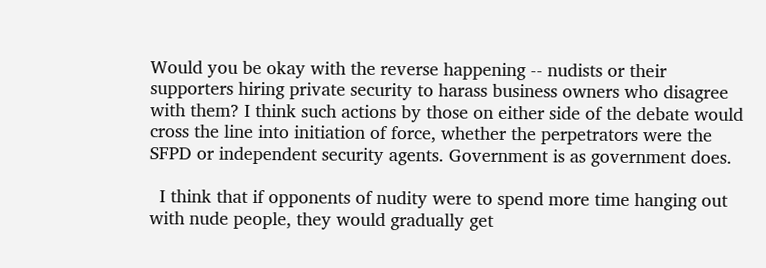Would you be okay with the reverse happening -- nudists or their supporters hiring private security to harass business owners who disagree with them? I think such actions by those on either side of the debate would cross the line into initiation of force, whether the perpetrators were the SFPD or independent security agents. Government is as government does.

  I think that if opponents of nudity were to spend more time hanging out with nude people, they would gradually get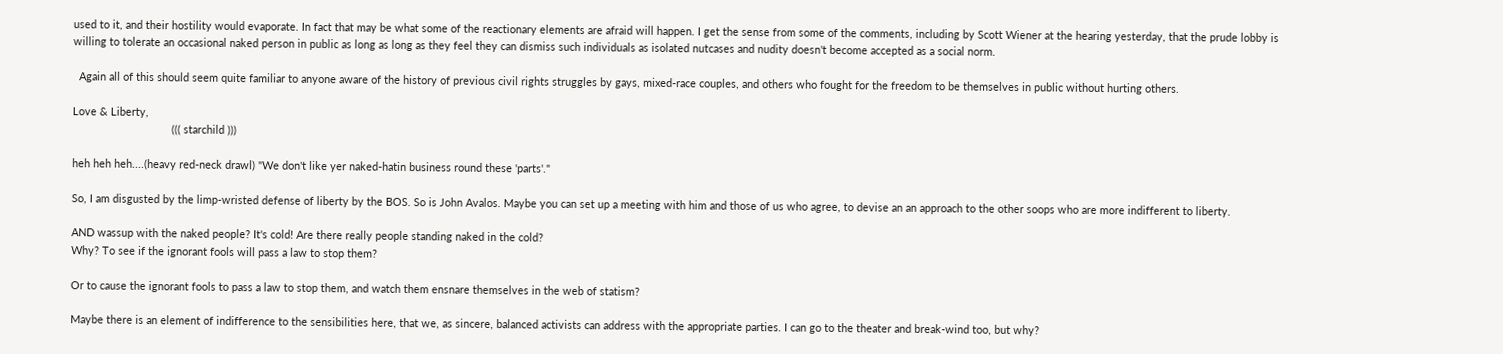used to it, and their hostility would evaporate. In fact that may be what some of the reactionary elements are afraid will happen. I get the sense from some of the comments, including by Scott Wiener at the hearing yesterday, that the prude lobby is willing to tolerate an occasional naked person in public as long as long as they feel they can dismiss such individuals as isolated nutcases and nudity doesn't become accepted as a social norm.

  Again all of this should seem quite familiar to anyone aware of the history of previous civil rights struggles by gays, mixed-race couples, and others who fought for the freedom to be themselves in public without hurting others.

Love & Liberty,
                                 ((( starchild )))

heh heh heh....(heavy red-neck drawl) "We don't like yer naked-hatin business round these 'parts'."

So, I am disgusted by the limp-wristed defense of liberty by the BOS. So is John Avalos. Maybe you can set up a meeting with him and those of us who agree, to devise an an approach to the other soops who are more indifferent to liberty.

AND wassup with the naked people? It's cold! Are there really people standing naked in the cold?
Why? To see if the ignorant fools will pass a law to stop them?

Or to cause the ignorant fools to pass a law to stop them, and watch them ensnare themselves in the web of statism?

Maybe there is an element of indifference to the sensibilities here, that we, as sincere, balanced activists can address with the appropriate parties. I can go to the theater and break-wind too, but why?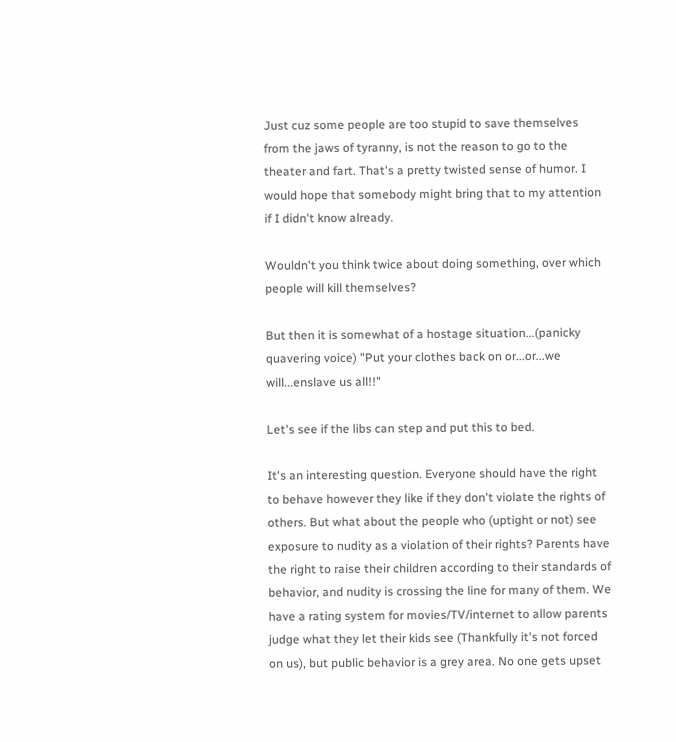Just cuz some people are too stupid to save themselves from the jaws of tyranny, is not the reason to go to the theater and fart. That's a pretty twisted sense of humor. I would hope that somebody might bring that to my attention if I didn't know already.

Wouldn't you think twice about doing something, over which people will kill themselves?

But then it is somewhat of a hostage situation...(panicky quavering voice) "Put your clothes back on or...or...we will...enslave us all!!"

Let's see if the libs can step and put this to bed.

It's an interesting question. Everyone should have the right to behave however they like if they don't violate the rights of others. But what about the people who (uptight or not) see exposure to nudity as a violation of their rights? Parents have the right to raise their children according to their standards of behavior, and nudity is crossing the line for many of them. We have a rating system for movies/TV/internet to allow parents judge what they let their kids see (Thankfully it's not forced on us), but public behavior is a grey area. No one gets upset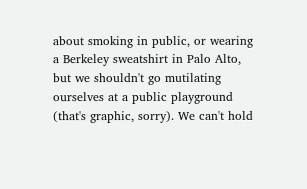about smoking in public, or wearing a Berkeley sweatshirt in Palo Alto, but we shouldn't go mutilating ourselves at a public playground (that's graphic, sorry). We can't hold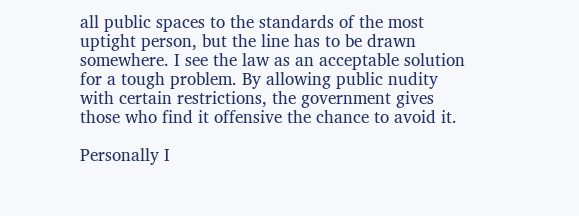all public spaces to the standards of the most uptight person, but the line has to be drawn somewhere. I see the law as an acceptable solution for a tough problem. By allowing public nudity with certain restrictions, the government gives those who find it offensive the chance to avoid it.

Personally I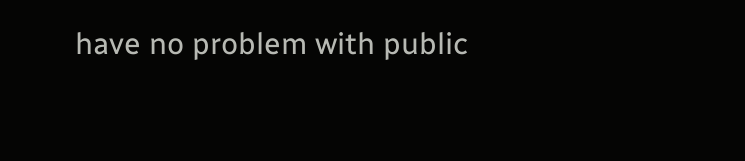have no problem with public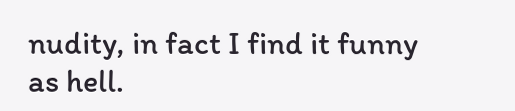nudity, in fact I find it funny as hell.